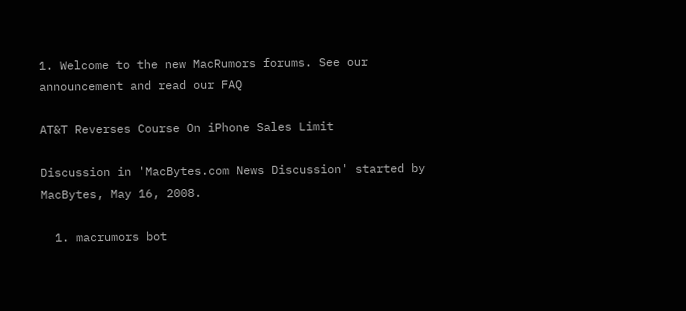1. Welcome to the new MacRumors forums. See our announcement and read our FAQ

AT&T Reverses Course On iPhone Sales Limit

Discussion in 'MacBytes.com News Discussion' started by MacBytes, May 16, 2008.

  1. macrumors bot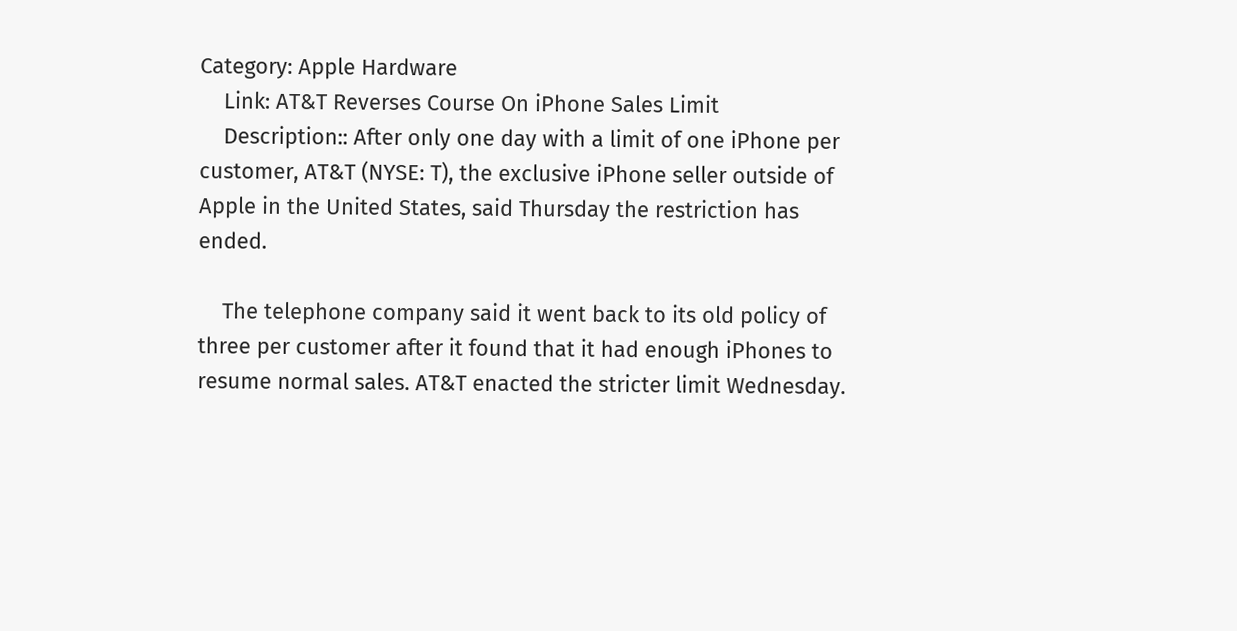Category: Apple Hardware
    Link: AT&T Reverses Course On iPhone Sales Limit
    Description:: After only one day with a limit of one iPhone per customer, AT&T (NYSE: T), the exclusive iPhone seller outside of Apple in the United States, said Thursday the restriction has ended.

    The telephone company said it went back to its old policy of three per customer after it found that it had enough iPhones to resume normal sales. AT&T enacted the stricter limit Wednesday.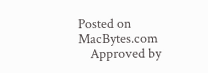Posted on MacBytes.com
    Approved by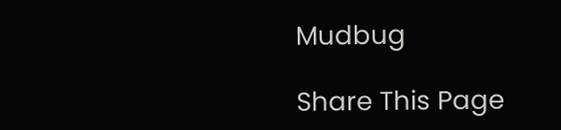Mudbug

Share This Page